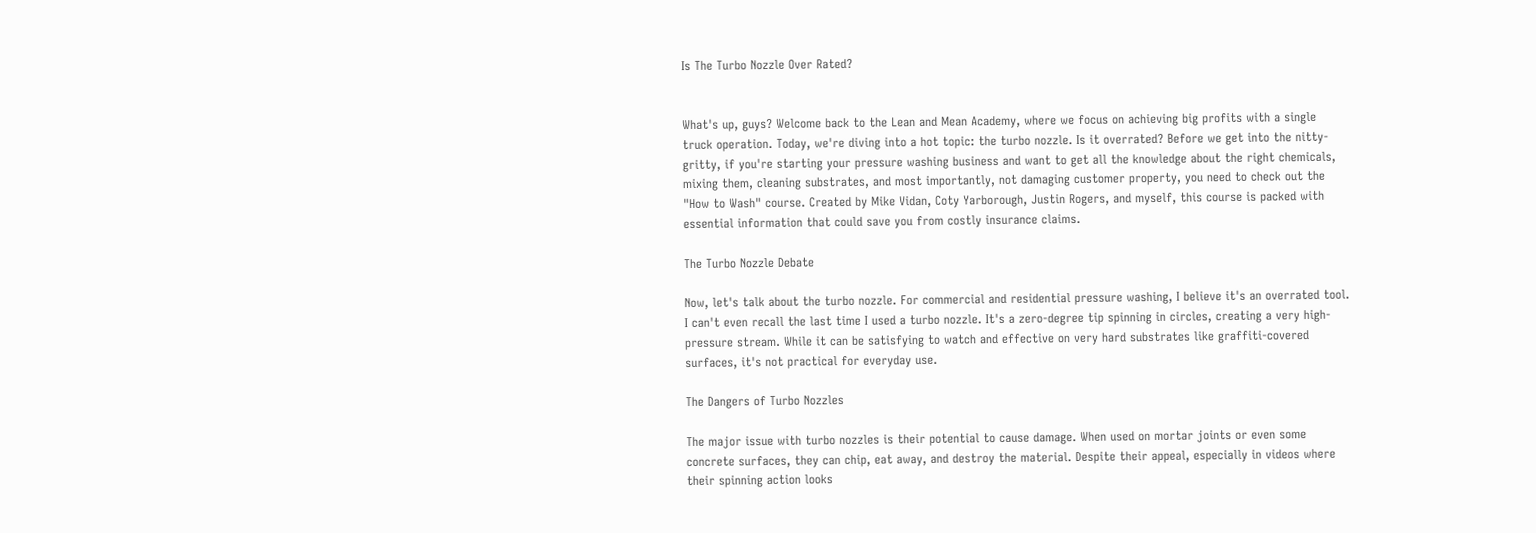Is The Turbo Nozzle Over Rated?


What's up, guys? Welcome back to the Lean and Mean Academy, where we focus on achieving big profits with a single truck operation. Today, we're diving into a hot topic: the turbo nozzle. Is it overrated? Before we get into the nitty-gritty, if you're starting your pressure washing business and want to get all the knowledge about the right chemicals, mixing them, cleaning substrates, and most importantly, not damaging customer property, you need to check out the "How to Wash" course. Created by Mike Vidan, Coty Yarborough, Justin Rogers, and myself, this course is packed with essential information that could save you from costly insurance claims.

The Turbo Nozzle Debate

Now, let's talk about the turbo nozzle. For commercial and residential pressure washing, I believe it's an overrated tool. I can't even recall the last time I used a turbo nozzle. It's a zero-degree tip spinning in circles, creating a very high-pressure stream. While it can be satisfying to watch and effective on very hard substrates like graffiti-covered surfaces, it's not practical for everyday use.

The Dangers of Turbo Nozzles

The major issue with turbo nozzles is their potential to cause damage. When used on mortar joints or even some concrete surfaces, they can chip, eat away, and destroy the material. Despite their appeal, especially in videos where their spinning action looks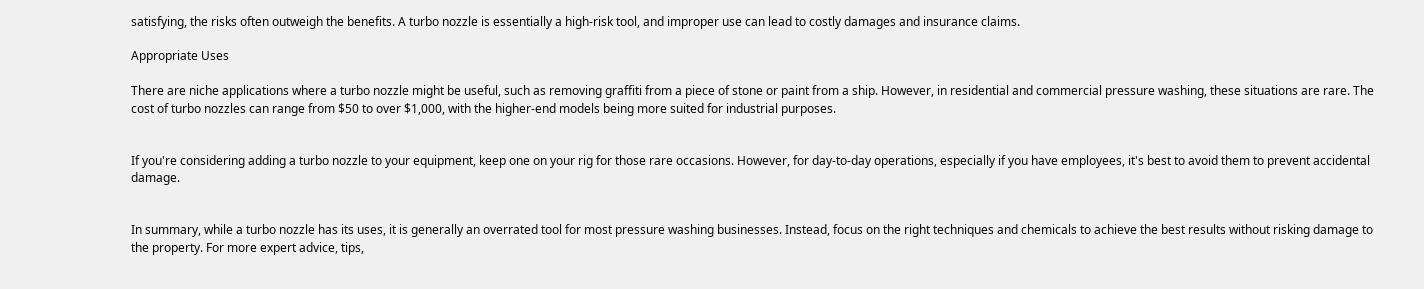satisfying, the risks often outweigh the benefits. A turbo nozzle is essentially a high-risk tool, and improper use can lead to costly damages and insurance claims.

Appropriate Uses

There are niche applications where a turbo nozzle might be useful, such as removing graffiti from a piece of stone or paint from a ship. However, in residential and commercial pressure washing, these situations are rare. The cost of turbo nozzles can range from $50 to over $1,000, with the higher-end models being more suited for industrial purposes.


If you're considering adding a turbo nozzle to your equipment, keep one on your rig for those rare occasions. However, for day-to-day operations, especially if you have employees, it's best to avoid them to prevent accidental damage.


In summary, while a turbo nozzle has its uses, it is generally an overrated tool for most pressure washing businesses. Instead, focus on the right techniques and chemicals to achieve the best results without risking damage to the property. For more expert advice, tips,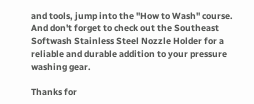and tools, jump into the "How to Wash" course. And don't forget to check out the Southeast Softwash Stainless Steel Nozzle Holder for a reliable and durable addition to your pressure washing gear.

Thanks for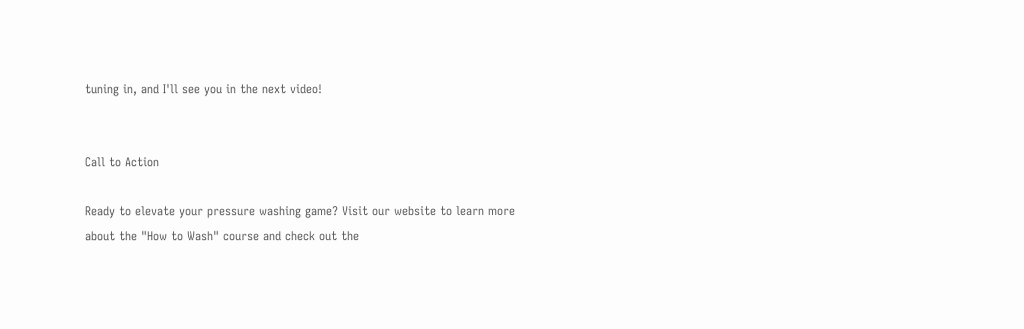tuning in, and I'll see you in the next video!


Call to Action

Ready to elevate your pressure washing game? Visit our website to learn more about the "How to Wash" course and check out the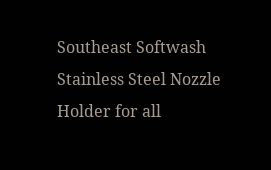Southeast Softwash Stainless Steel Nozzle Holder for all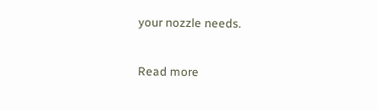your nozzle needs.

Read more